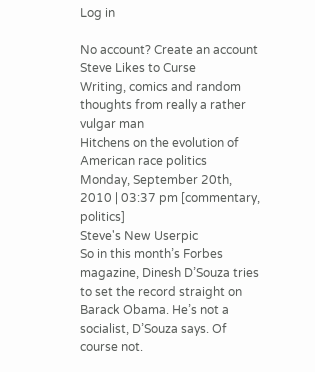Log in

No account? Create an account
Steve Likes to Curse
Writing, comics and random thoughts from really a rather vulgar man
Hitchens on the evolution of American race politics
Monday, September 20th, 2010 | 03:37 pm [commentary, politics]
Steve's New Userpic
So in this month’s Forbes magazine, Dinesh D’Souza tries to set the record straight on Barack Obama. He’s not a socialist, D’Souza says. Of course not.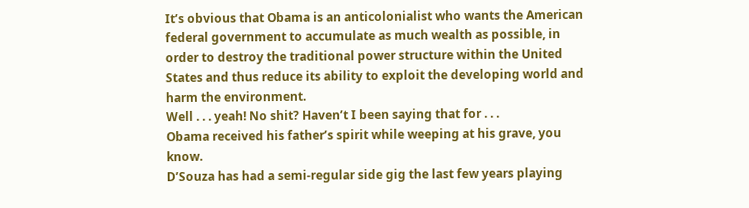It’s obvious that Obama is an anticolonialist who wants the American federal government to accumulate as much wealth as possible, in order to destroy the traditional power structure within the United States and thus reduce its ability to exploit the developing world and harm the environment.
Well . . . yeah! No shit? Haven’t I been saying that for . . .
Obama received his father’s spirit while weeping at his grave, you know.
D’Souza has had a semi-regular side gig the last few years playing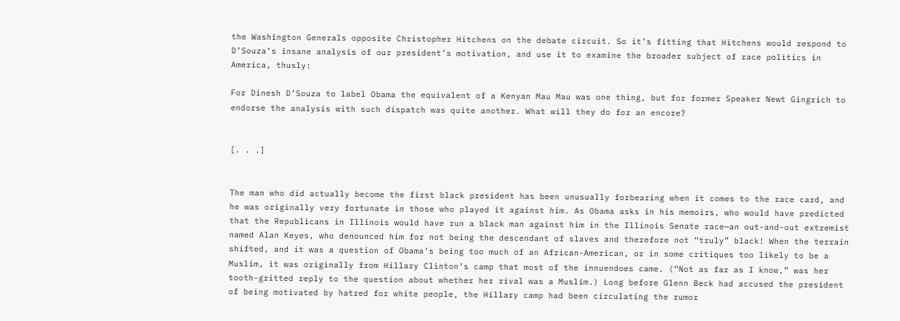the Washington Generals opposite Christopher Hitchens on the debate circuit. So it’s fitting that Hitchens would respond to D’Souza’s insane analysis of our president’s motivation, and use it to examine the broader subject of race politics in America, thusly:

For Dinesh D’Souza to label Obama the equivalent of a Kenyan Mau Mau was one thing, but for former Speaker Newt Gingrich to endorse the analysis with such dispatch was quite another. What will they do for an encore?


[. . .]


The man who did actually become the first black president has been unusually forbearing when it comes to the race card, and he was originally very fortunate in those who played it against him. As Obama asks in his memoirs, who would have predicted that the Republicans in Illinois would have run a black man against him in the Illinois Senate race—an out-and-out extremist named Alan Keyes, who denounced him for not being the descendant of slaves and therefore not “truly” black! When the terrain shifted, and it was a question of Obama’s being too much of an African-American, or in some critiques too likely to be a Muslim, it was originally from Hillary Clinton’s camp that most of the innuendoes came. (“Not as far as I know,” was her tooth-gritted reply to the question about whether her rival was a Muslim.) Long before Glenn Beck had accused the president of being motivated by hatred for white people, the Hillary camp had been circulating the rumor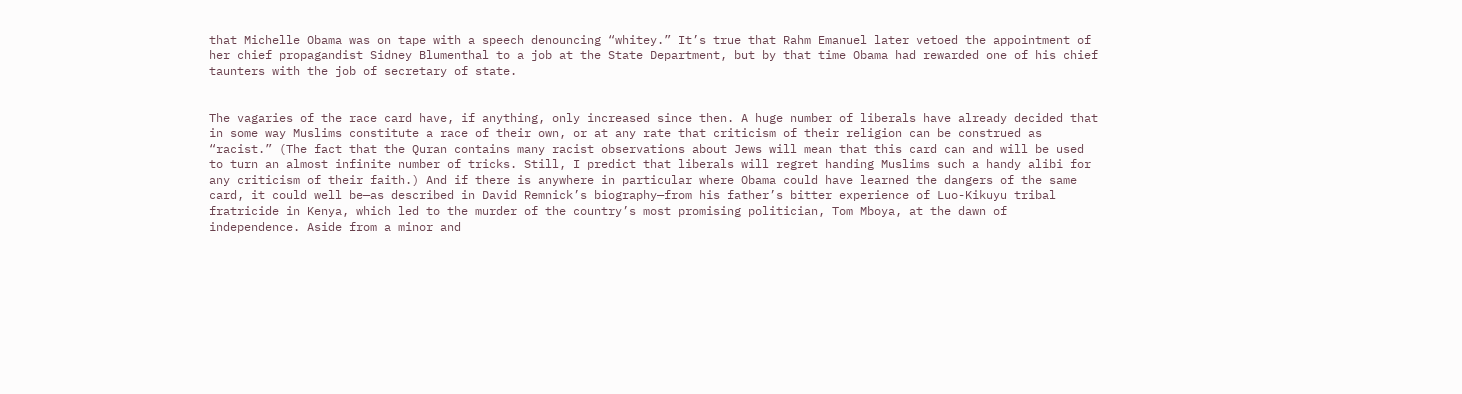that Michelle Obama was on tape with a speech denouncing “whitey.” It’s true that Rahm Emanuel later vetoed the appointment of her chief propagandist Sidney Blumenthal to a job at the State Department, but by that time Obama had rewarded one of his chief taunters with the job of secretary of state.


The vagaries of the race card have, if anything, only increased since then. A huge number of liberals have already decided that in some way Muslims constitute a race of their own, or at any rate that criticism of their religion can be construed as “racist.” (The fact that the Quran contains many racist observations about Jews will mean that this card can and will be used to turn an almost infinite number of tricks. Still, I predict that liberals will regret handing Muslims such a handy alibi for any criticism of their faith.) And if there is anywhere in particular where Obama could have learned the dangers of the same card, it could well be—as described in David Remnick’s biography—from his father’s bitter experience of Luo-Kikuyu tribal fratricide in Kenya, which led to the murder of the country’s most promising politician, Tom Mboya, at the dawn of independence. Aside from a minor and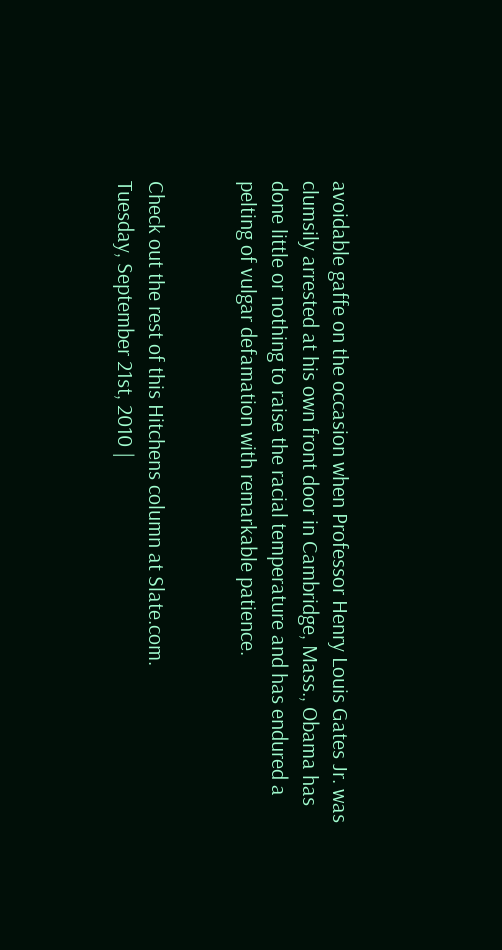avoidable gaffe on the occasion when Professor Henry Louis Gates Jr. was clumsily arrested at his own front door in Cambridge, Mass., Obama has done little or nothing to raise the racial temperature and has endured a pelting of vulgar defamation with remarkable patience.


Check out the rest of this Hitchens column at Slate.com.
Tuesday, September 21st, 2010 |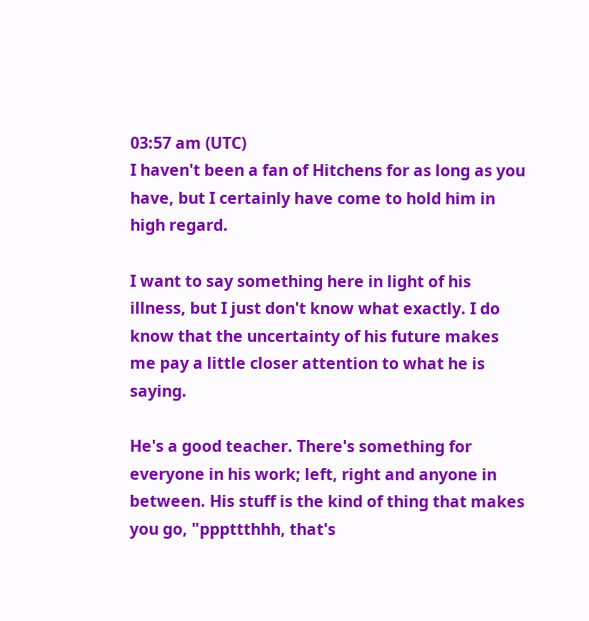03:57 am (UTC)
I haven't been a fan of Hitchens for as long as you have, but I certainly have come to hold him in high regard.

I want to say something here in light of his illness, but I just don't know what exactly. I do know that the uncertainty of his future makes me pay a little closer attention to what he is saying.

He's a good teacher. There's something for everyone in his work; left, right and anyone in between. His stuff is the kind of thing that makes you go, "pppttthhh, that's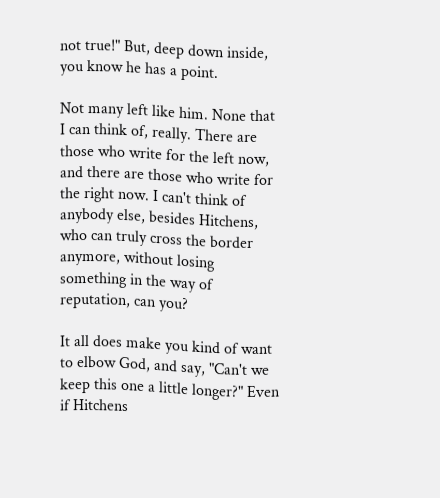not true!" But, deep down inside, you know he has a point.

Not many left like him. None that I can think of, really. There are those who write for the left now, and there are those who write for the right now. I can't think of anybody else, besides Hitchens, who can truly cross the border anymore, without losing something in the way of reputation, can you?

It all does make you kind of want to elbow God, and say, "Can't we keep this one a little longer?" Even if Hitchens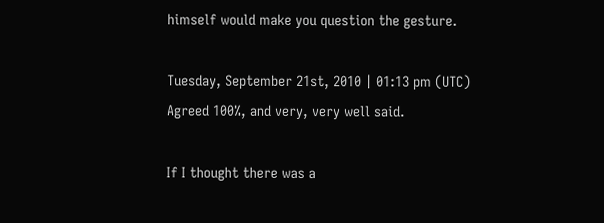himself would make you question the gesture.

Tuesday, September 21st, 2010 | 01:13 pm (UTC)
Agreed 100%, and very, very well said.

If I thought there was a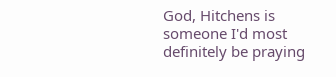God, Hitchens is someone I'd most definitely be praying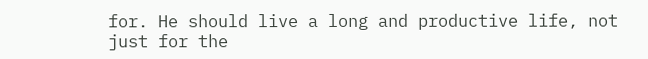for. He should live a long and productive life, not just for the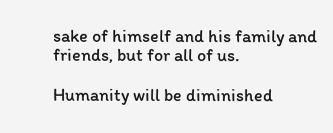sake of himself and his family and friends, but for all of us.

Humanity will be diminished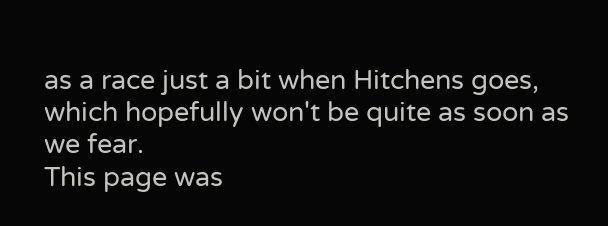as a race just a bit when Hitchens goes, which hopefully won't be quite as soon as we fear.
This page was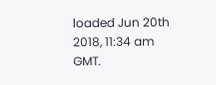loaded Jun 20th 2018, 11:34 am GMT.